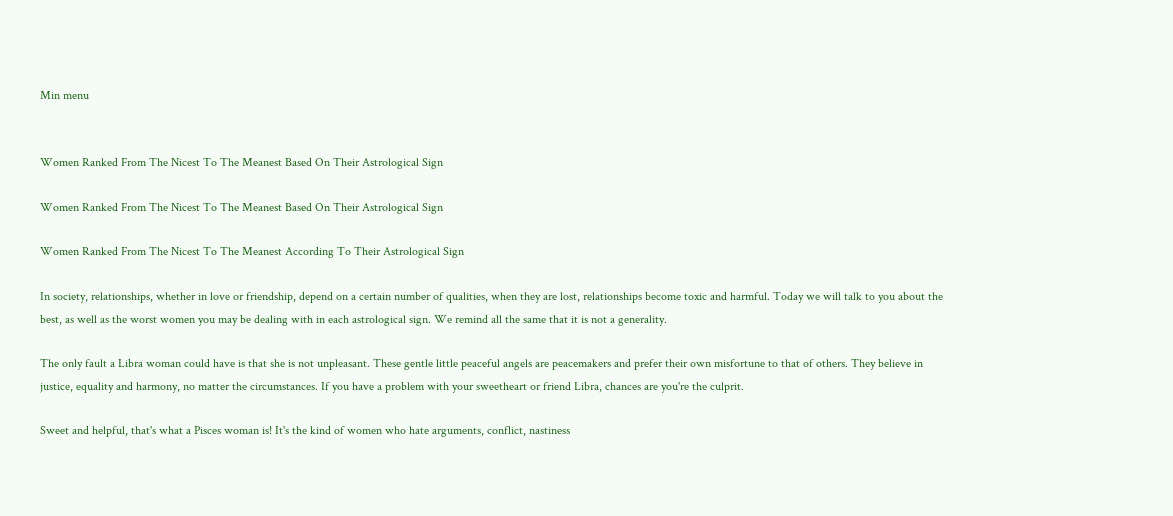Min menu


Women Ranked From The Nicest To The Meanest Based On Their Astrological Sign

Women Ranked From The Nicest To The Meanest Based On Their Astrological Sign

Women Ranked From The Nicest To The Meanest According To Their Astrological Sign

In society, relationships, whether in love or friendship, depend on a certain number of qualities, when they are lost, relationships become toxic and harmful. Today we will talk to you about the best, as well as the worst women you may be dealing with in each astrological sign. We remind all the same that it is not a generality.

The only fault a Libra woman could have is that she is not unpleasant. These gentle little peaceful angels are peacemakers and prefer their own misfortune to that of others. They believe in justice, equality and harmony, no matter the circumstances. If you have a problem with your sweetheart or friend Libra, chances are you're the culprit.

Sweet and helpful, that's what a Pisces woman is! It's the kind of women who hate arguments, conflict, nastiness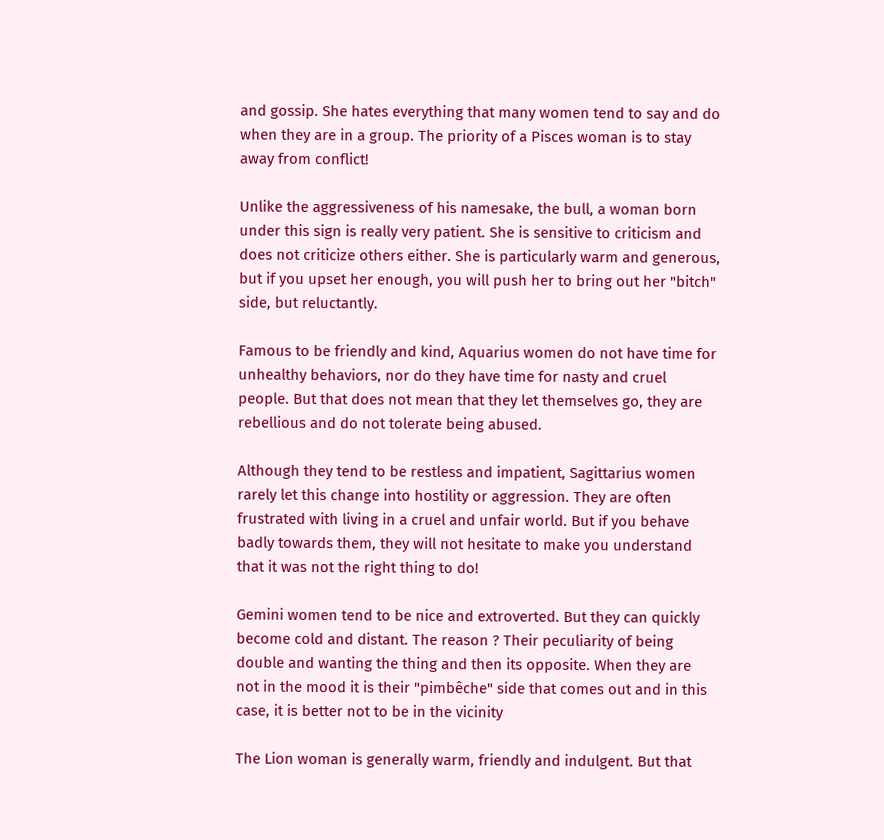and gossip. She hates everything that many women tend to say and do when they are in a group. The priority of a Pisces woman is to stay away from conflict!

Unlike the aggressiveness of his namesake, the bull, a woman born under this sign is really very patient. She is sensitive to criticism and does not criticize others either. She is particularly warm and generous, but if you upset her enough, you will push her to bring out her "bitch" side, but reluctantly.

Famous to be friendly and kind, Aquarius women do not have time for unhealthy behaviors, nor do they have time for nasty and cruel people. But that does not mean that they let themselves go, they are rebellious and do not tolerate being abused.

Although they tend to be restless and impatient, Sagittarius women rarely let this change into hostility or aggression. They are often frustrated with living in a cruel and unfair world. But if you behave badly towards them, they will not hesitate to make you understand that it was not the right thing to do!

Gemini women tend to be nice and extroverted. But they can quickly become cold and distant. The reason ? Their peculiarity of being double and wanting the thing and then its opposite. When they are not in the mood it is their "pimbêche" side that comes out and in this case, it is better not to be in the vicinity

The Lion woman is generally warm, friendly and indulgent. But that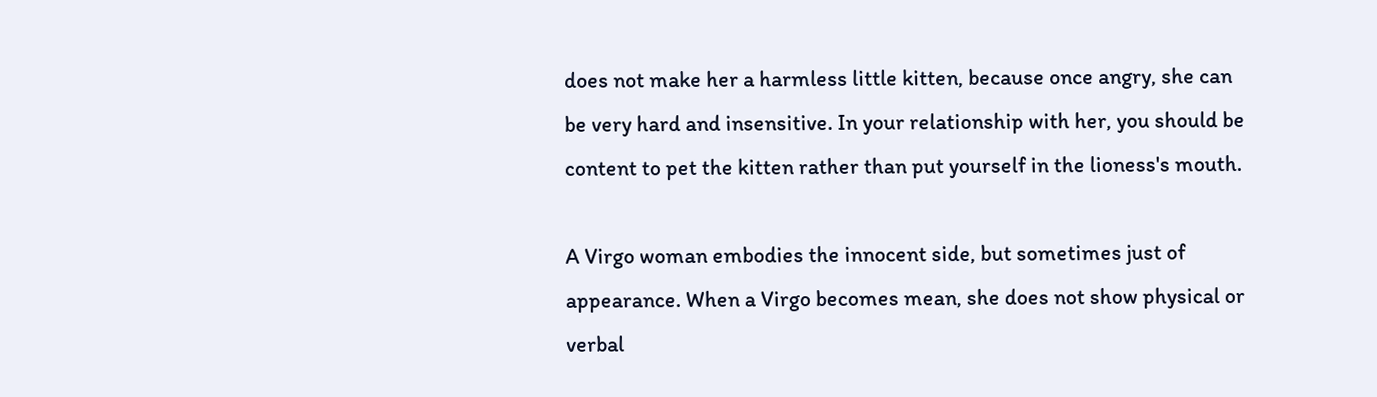does not make her a harmless little kitten, because once angry, she can be very hard and insensitive. In your relationship with her, you should be content to pet the kitten rather than put yourself in the lioness's mouth.

A Virgo woman embodies the innocent side, but sometimes just of appearance. When a Virgo becomes mean, she does not show physical or verbal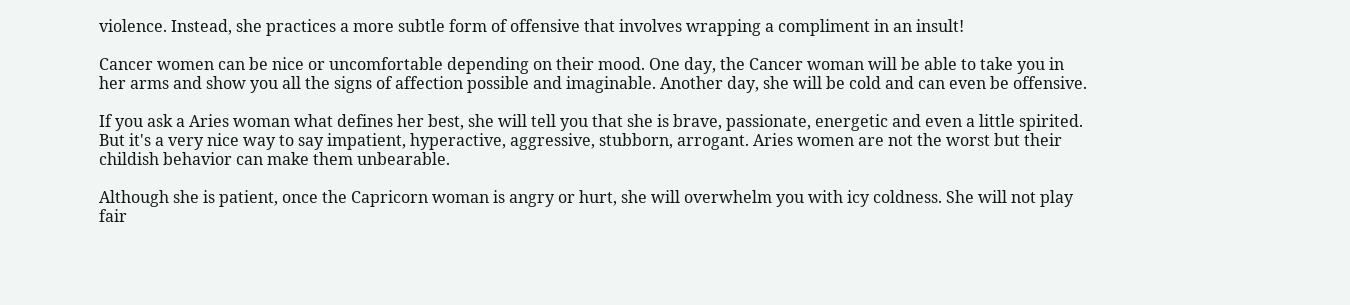violence. Instead, she practices a more subtle form of offensive that involves wrapping a compliment in an insult!

Cancer women can be nice or uncomfortable depending on their mood. One day, the Cancer woman will be able to take you in her arms and show you all the signs of affection possible and imaginable. Another day, she will be cold and can even be offensive.

If you ask a Aries woman what defines her best, she will tell you that she is brave, passionate, energetic and even a little spirited. But it's a very nice way to say impatient, hyperactive, aggressive, stubborn, arrogant. Aries women are not the worst but their childish behavior can make them unbearable.

Although she is patient, once the Capricorn woman is angry or hurt, she will overwhelm you with icy coldness. She will not play fair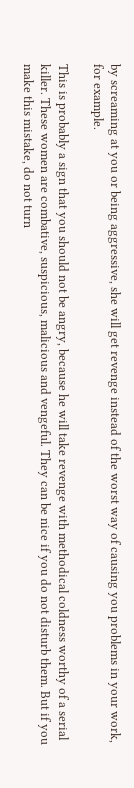by screaming at you or being aggressive, she will get revenge instead of the worst way of causing you problems in your work, for example.

This is probably a sign that you should not be angry, because he will take revenge with methodical coldness worthy of a serial killer. These women are combative, suspicious, malicious and vengeful. They can be nice if you do not disturb them. But if you make this mistake, do not turn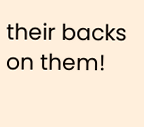their backs on them!